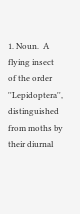1. Noun.  A flying insect of the order ''Lepidoptera'', distinguished from moths by their diurnal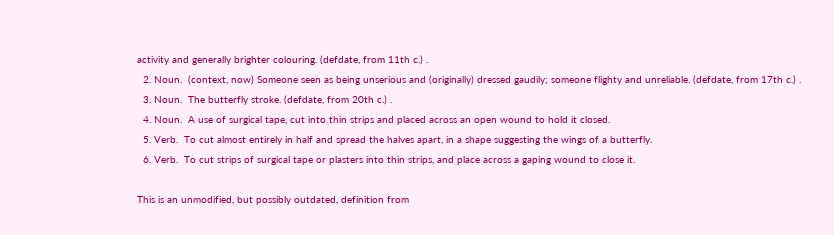activity and generally brighter colouring. (defdate, from 11th c.) .
  2. Noun.  (context, now) Someone seen as being unserious and (originally) dressed gaudily; someone flighty and unreliable. (defdate, from 17th c.) .
  3. Noun.  The butterfly stroke. (defdate, from 20th c.) .
  4. Noun.  A use of surgical tape, cut into thin strips and placed across an open wound to hold it closed.
  5. Verb.  To cut almost entirely in half and spread the halves apart, in a shape suggesting the wings of a butterfly.
  6. Verb.  To cut strips of surgical tape or plasters into thin strips, and place across a gaping wound to close it.

This is an unmodified, but possibly outdated, definition from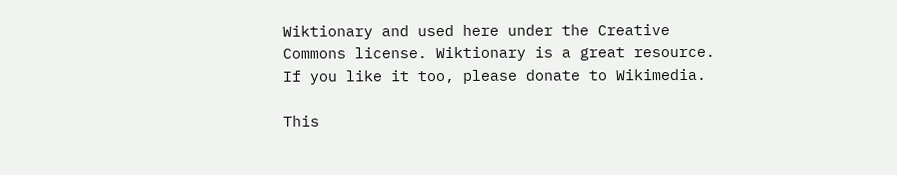Wiktionary and used here under the Creative Commons license. Wiktionary is a great resource. If you like it too, please donate to Wikimedia.

This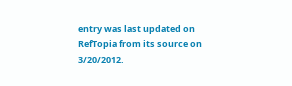entry was last updated on RefTopia from its source on 3/20/2012.